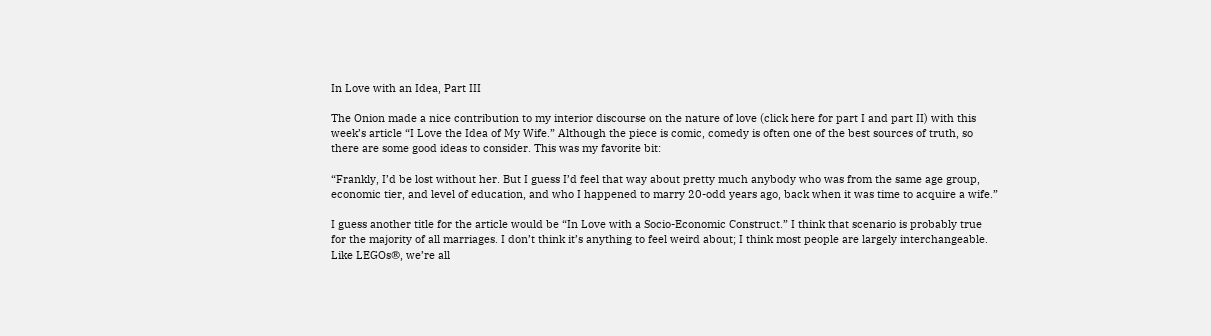In Love with an Idea, Part III

The Onion made a nice contribution to my interior discourse on the nature of love (click here for part I and part II) with this week’s article “I Love the Idea of My Wife.” Although the piece is comic, comedy is often one of the best sources of truth, so there are some good ideas to consider. This was my favorite bit:

“Frankly, I’d be lost without her. But I guess I’d feel that way about pretty much anybody who was from the same age group, economic tier, and level of education, and who I happened to marry 20-odd years ago, back when it was time to acquire a wife.”

I guess another title for the article would be “In Love with a Socio-Economic Construct.” I think that scenario is probably true for the majority of all marriages. I don’t think it’s anything to feel weird about; I think most people are largely interchangeable. Like LEGOs®, we’re all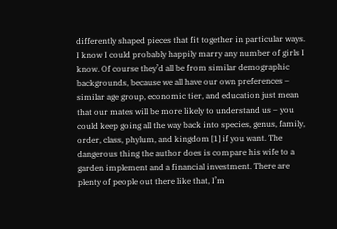differently shaped pieces that fit together in particular ways. I know I could probably happily marry any number of girls I know. Of course they’d all be from similar demographic backgrounds, because we all have our own preferences – similar age group, economic tier, and education just mean that our mates will be more likely to understand us – you could keep going all the way back into species, genus, family, order, class, phylum, and kingdom [1] if you want. The dangerous thing the author does is compare his wife to a garden implement and a financial investment. There are plenty of people out there like that, I’m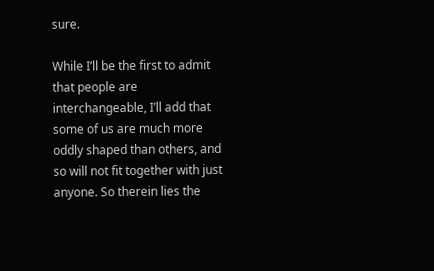sure.

While I’ll be the first to admit that people are interchangeable, I’ll add that some of us are much more oddly shaped than others, and so will not fit together with just anyone. So therein lies the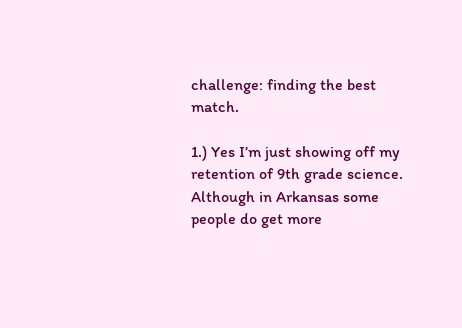challenge: finding the best match.

1.) Yes I’m just showing off my retention of 9th grade science. Although in Arkansas some people do get more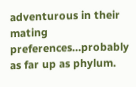adventurous in their mating preferences…probably as far up as phylum.